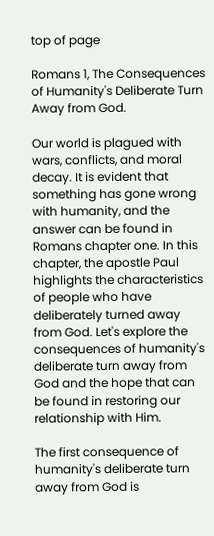top of page

Romans 1, The Consequences of Humanity's Deliberate Turn Away from God.

Our world is plagued with wars, conflicts, and moral decay. It is evident that something has gone wrong with humanity, and the answer can be found in Romans chapter one. In this chapter, the apostle Paul highlights the characteristics of people who have deliberately turned away from God. Let's explore the consequences of humanity's deliberate turn away from God and the hope that can be found in restoring our relationship with Him.

The first consequence of humanity's deliberate turn away from God is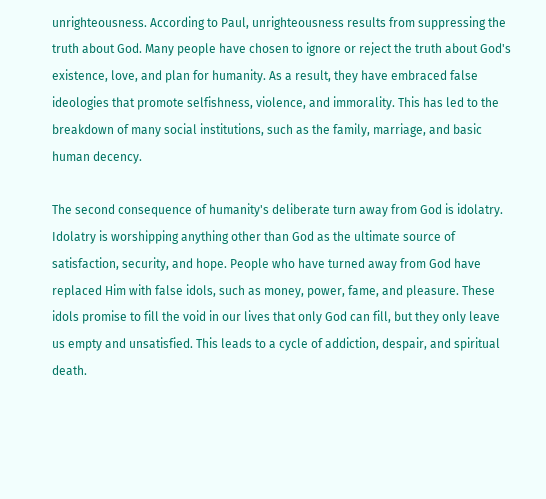unrighteousness. According to Paul, unrighteousness results from suppressing the truth about God. Many people have chosen to ignore or reject the truth about God's existence, love, and plan for humanity. As a result, they have embraced false ideologies that promote selfishness, violence, and immorality. This has led to the breakdown of many social institutions, such as the family, marriage, and basic human decency.

The second consequence of humanity's deliberate turn away from God is idolatry. Idolatry is worshipping anything other than God as the ultimate source of satisfaction, security, and hope. People who have turned away from God have replaced Him with false idols, such as money, power, fame, and pleasure. These idols promise to fill the void in our lives that only God can fill, but they only leave us empty and unsatisfied. This leads to a cycle of addiction, despair, and spiritual death.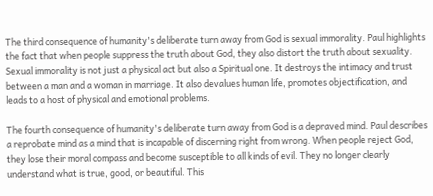The third consequence of humanity's deliberate turn away from God is sexual immorality. Paul highlights the fact that when people suppress the truth about God, they also distort the truth about sexuality. Sexual immorality is not just a physical act but also a Spiritual one. It destroys the intimacy and trust between a man and a woman in marriage. It also devalues human life, promotes objectification, and leads to a host of physical and emotional problems.

The fourth consequence of humanity's deliberate turn away from God is a depraved mind. Paul describes a reprobate mind as a mind that is incapable of discerning right from wrong. When people reject God, they lose their moral compass and become susceptible to all kinds of evil. They no longer clearly understand what is true, good, or beautiful. This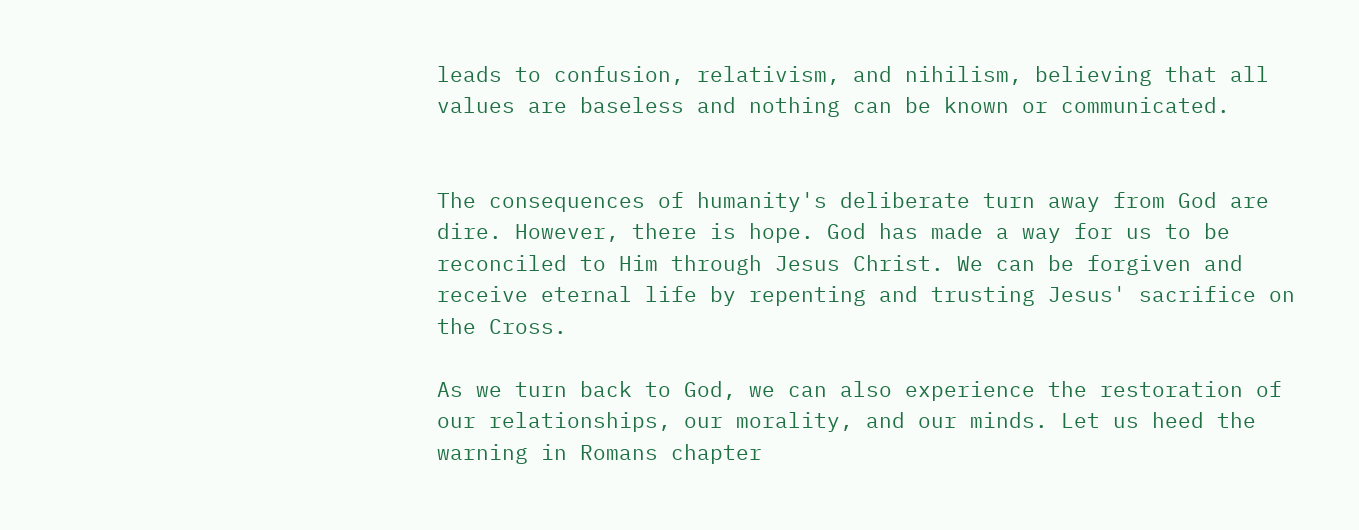leads to confusion, relativism, and nihilism, believing that all values are baseless and nothing can be known or communicated.


The consequences of humanity's deliberate turn away from God are dire. However, there is hope. God has made a way for us to be reconciled to Him through Jesus Christ. We can be forgiven and receive eternal life by repenting and trusting Jesus' sacrifice on the Cross.

As we turn back to God, we can also experience the restoration of our relationships, our morality, and our minds. Let us heed the warning in Romans chapter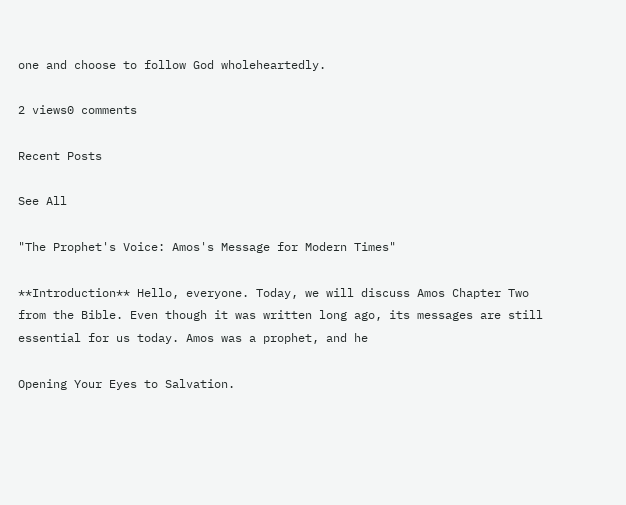one and choose to follow God wholeheartedly.

2 views0 comments

Recent Posts

See All

"The Prophet's Voice: Amos's Message for Modern Times"

**Introduction** Hello, everyone. Today, we will discuss Amos Chapter Two from the Bible. Even though it was written long ago, its messages are still essential for us today. Amos was a prophet, and he

Opening Your Eyes to Salvation.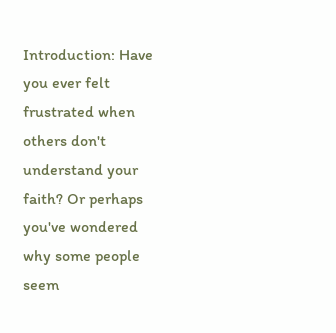Introduction: Have you ever felt frustrated when others don't understand your faith? Or perhaps you've wondered why some people seem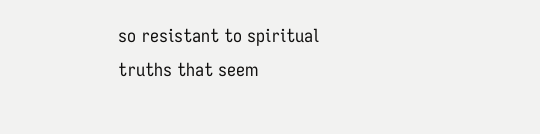so resistant to spiritual truths that seem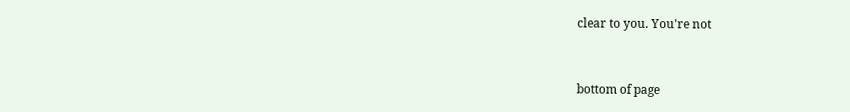clear to you. You're not


bottom of page